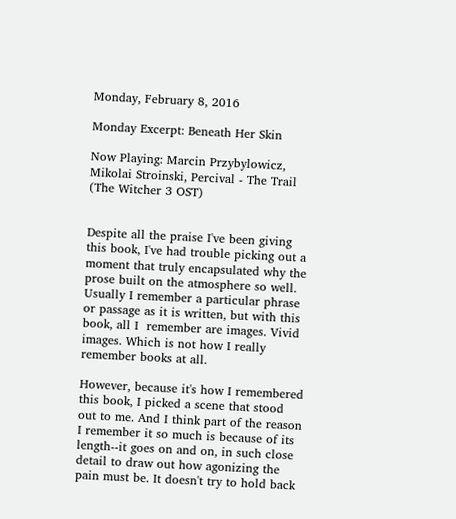Monday, February 8, 2016

Monday Excerpt: Beneath Her Skin

Now Playing: Marcin Przybylowicz, Mikolai Stroinski, Percival - The Trail (The Witcher 3 OST)


Despite all the praise I've been giving this book, I've had trouble picking out a moment that truly encapsulated why the prose built on the atmosphere so well. Usually I remember a particular phrase or passage as it is written, but with this book, all I  remember are images. Vivid images. Which is not how I really remember books at all.

However, because it's how I remembered this book, I picked a scene that stood out to me. And I think part of the reason I remember it so much is because of its length--it goes on and on, in such close detail to draw out how agonizing the pain must be. It doesn't try to hold back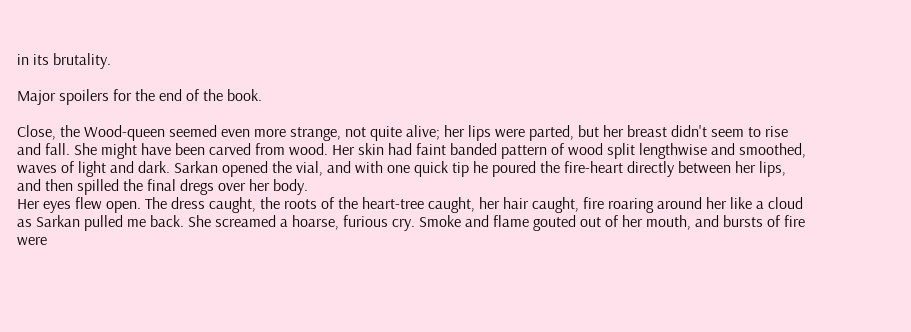in its brutality.

Major spoilers for the end of the book.

Close, the Wood-queen seemed even more strange, not quite alive; her lips were parted, but her breast didn't seem to rise and fall. She might have been carved from wood. Her skin had faint banded pattern of wood split lengthwise and smoothed, waves of light and dark. Sarkan opened the vial, and with one quick tip he poured the fire-heart directly between her lips, and then spilled the final dregs over her body.
Her eyes flew open. The dress caught, the roots of the heart-tree caught, her hair caught, fire roaring around her like a cloud as Sarkan pulled me back. She screamed a hoarse, furious cry. Smoke and flame gouted out of her mouth, and bursts of fire were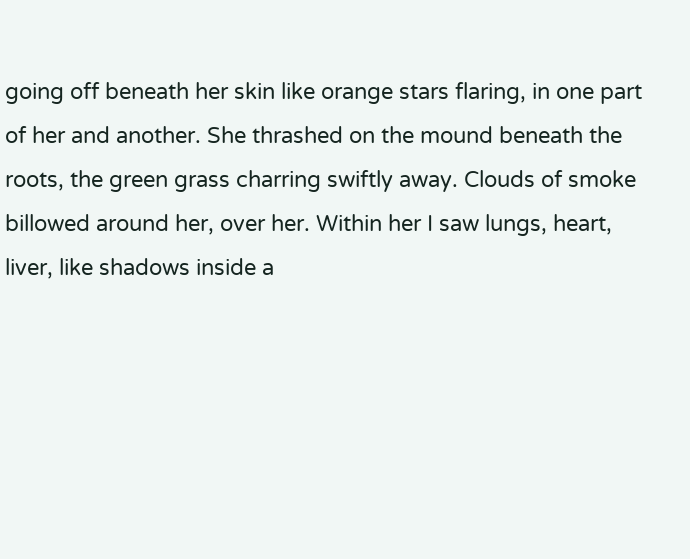going off beneath her skin like orange stars flaring, in one part of her and another. She thrashed on the mound beneath the roots, the green grass charring swiftly away. Clouds of smoke billowed around her, over her. Within her I saw lungs, heart, liver, like shadows inside a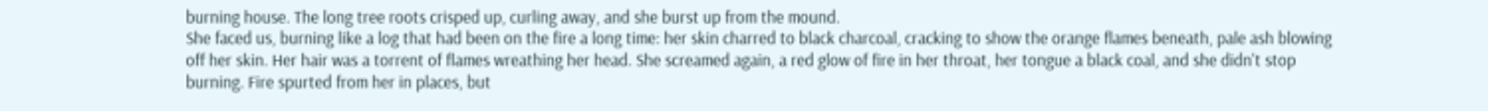burning house. The long tree roots crisped up, curling away, and she burst up from the mound.
She faced us, burning like a log that had been on the fire a long time: her skin charred to black charcoal, cracking to show the orange flames beneath, pale ash blowing off her skin. Her hair was a torrent of flames wreathing her head. She screamed again, a red glow of fire in her throat, her tongue a black coal, and she didn't stop burning. Fire spurted from her in places, but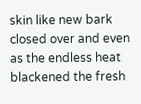skin like new bark closed over and even as the endless heat blackened the fresh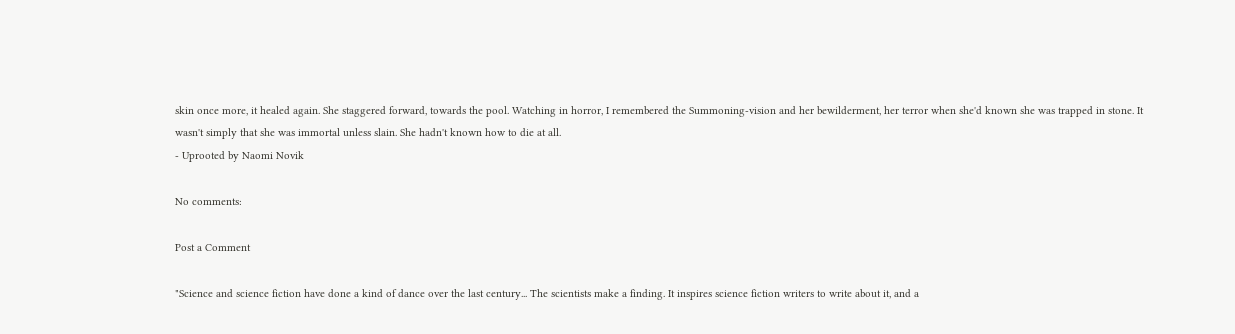skin once more, it healed again. She staggered forward, towards the pool. Watching in horror, I remembered the Summoning-vision and her bewilderment, her terror when she'd known she was trapped in stone. It wasn't simply that she was immortal unless slain. She hadn't known how to die at all.
- Uprooted by Naomi Novik

No comments:

Post a Comment

"Science and science fiction have done a kind of dance over the last century... The scientists make a finding. It inspires science fiction writers to write about it, and a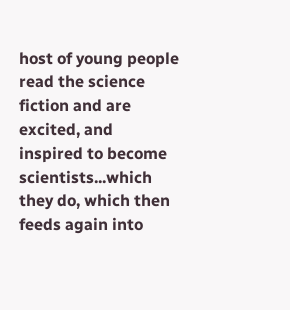host of young people read the science fiction and are excited, and inspired to become scientists...which they do, which then feeds again into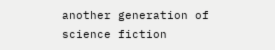another generation of science fiction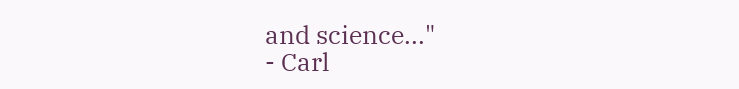and science..."
- Carl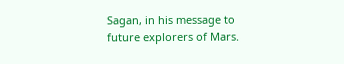Sagan, in his message to future explorers of Mars.